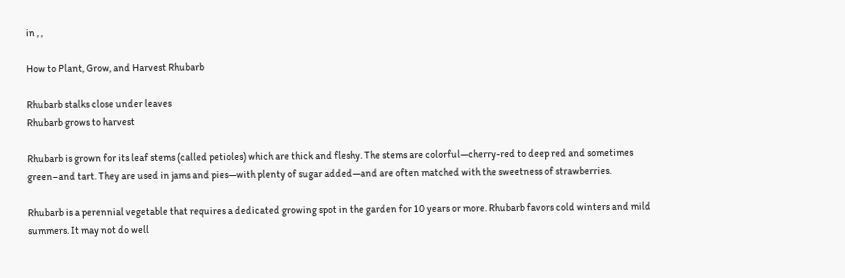in , ,

How to Plant, Grow, and Harvest Rhubarb

Rhubarb stalks close under leaves
Rhubarb grows to harvest

Rhubarb is grown for its leaf stems (called petioles) which are thick and fleshy. The stems are colorful—cherry-red to deep red and sometimes green–and tart. They are used in jams and pies—with plenty of sugar added—and are often matched with the sweetness of strawberries.

Rhubarb is a perennial vegetable that requires a dedicated growing spot in the garden for 10 years or more. Rhubarb favors cold winters and mild summers. It may not do well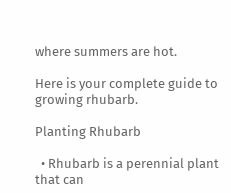where summers are hot.

Here is your complete guide to growing rhubarb.

Planting Rhubarb

  • Rhubarb is a perennial plant that can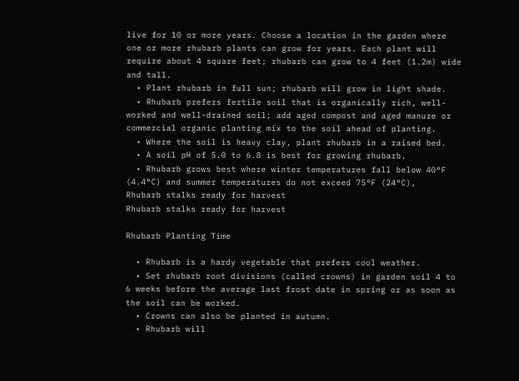live for 10 or more years. Choose a location in the garden where one or more rhubarb plants can grow for years. Each plant will require about 4 square feet; rhubarb can grow to 4 feet (1.2m) wide and tall.
  • Plant rhubarb in full sun; rhubarb will grow in light shade.
  • Rhubarb prefers fertile soil that is organically rich, well-worked and well-drained soil; add aged compost and aged manure or commercial organic planting mix to the soil ahead of planting.
  • Where the soil is heavy clay, plant rhubarb in a raised bed.
  • A soil pH of 5.0 to 6.8 is best for growing rhubarb.
  • Rhubarb grows best where winter temperatures fall below 40°F (4.4°C) and summer temperatures do not exceed 75°F (24°C),
Rhubarb stalks ready for harvest
Rhubarb stalks ready for harvest

Rhubarb Planting Time

  • Rhubarb is a hardy vegetable that prefers cool weather.
  • Set rhubarb root divisions (called crowns) in garden soil 4 to 6 weeks before the average last frost date in spring or as soon as the soil can be worked.
  • Crowns can also be planted in autumn.
  • Rhubarb will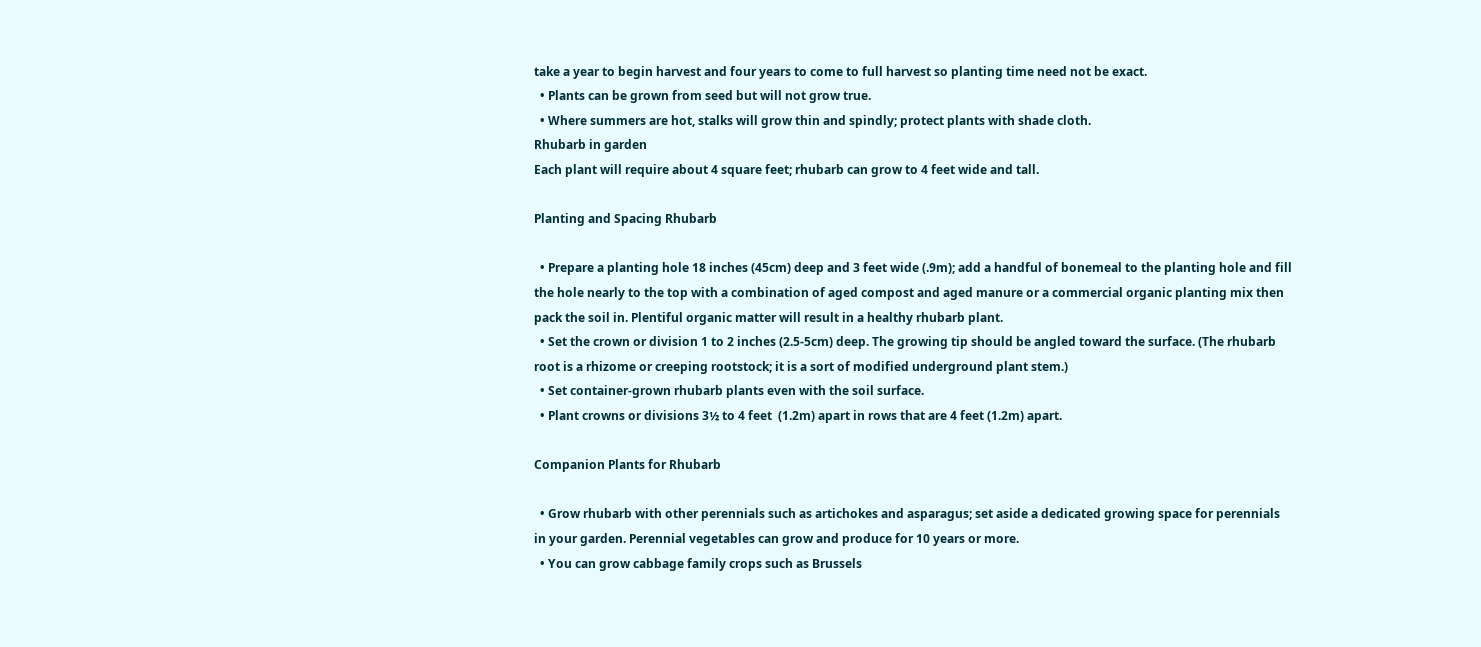take a year to begin harvest and four years to come to full harvest so planting time need not be exact.
  • Plants can be grown from seed but will not grow true.
  • Where summers are hot, stalks will grow thin and spindly; protect plants with shade cloth.
Rhubarb in garden
Each plant will require about 4 square feet; rhubarb can grow to 4 feet wide and tall.

Planting and Spacing Rhubarb

  • Prepare a planting hole 18 inches (45cm) deep and 3 feet wide (.9m); add a handful of bonemeal to the planting hole and fill the hole nearly to the top with a combination of aged compost and aged manure or a commercial organic planting mix then pack the soil in. Plentiful organic matter will result in a healthy rhubarb plant.
  • Set the crown or division 1 to 2 inches (2.5-5cm) deep. The growing tip should be angled toward the surface. (The rhubarb root is a rhizome or creeping rootstock; it is a sort of modified underground plant stem.)
  • Set container-grown rhubarb plants even with the soil surface.
  • Plant crowns or divisions 3½ to 4 feet  (1.2m) apart in rows that are 4 feet (1.2m) apart.

Companion Plants for Rhubarb

  • Grow rhubarb with other perennials such as artichokes and asparagus; set aside a dedicated growing space for perennials in your garden. Perennial vegetables can grow and produce for 10 years or more.
  • You can grow cabbage family crops such as Brussels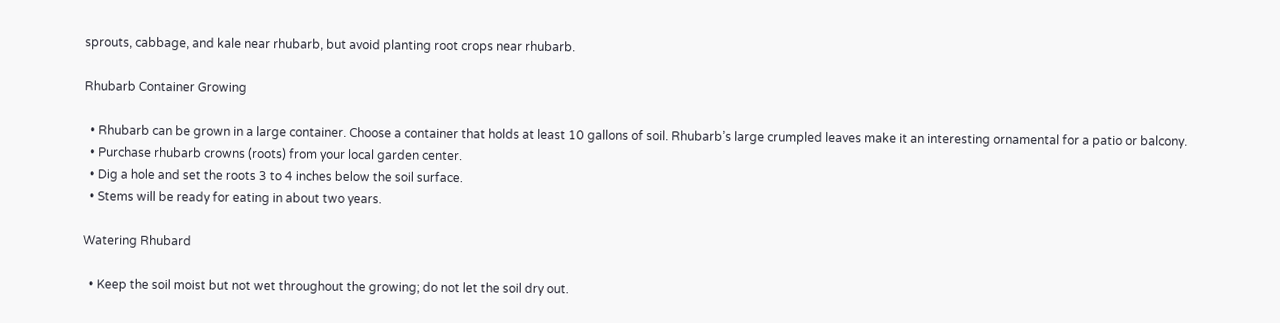sprouts, cabbage, and kale near rhubarb, but avoid planting root crops near rhubarb.

Rhubarb Container Growing

  • Rhubarb can be grown in a large container. Choose a container that holds at least 10 gallons of soil. Rhubarb’s large crumpled leaves make it an interesting ornamental for a patio or balcony.
  • Purchase rhubarb crowns (roots) from your local garden center.
  • Dig a hole and set the roots 3 to 4 inches below the soil surface.
  • Stems will be ready for eating in about two years.

Watering Rhubard

  • Keep the soil moist but not wet throughout the growing; do not let the soil dry out.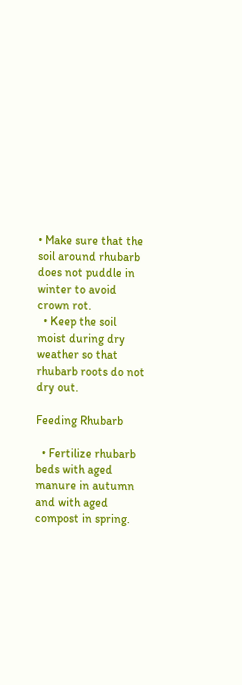• Make sure that the soil around rhubarb does not puddle in winter to avoid crown rot.
  • Keep the soil moist during dry weather so that rhubarb roots do not dry out.

Feeding Rhubarb

  • Fertilize rhubarb beds with aged manure in autumn and with aged compost in spring.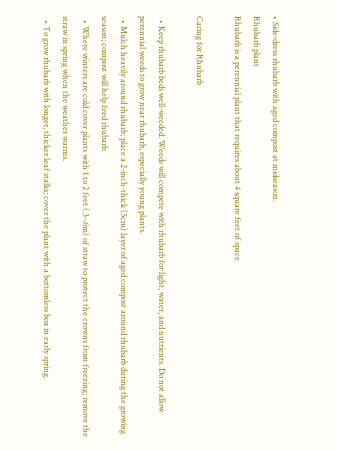• Side-dress rhubarb with aged compost at midseason.
Rhubarb plant
Rhubarb is a perennial plant that requires about 4 square feet of space

Caring for Rhubarb

  • Keep rhubarb beds well-weeded. Weeds will compete with rhubarb for light, water, and nutrients. Do not allow perennial weeds to grow near rhubarb, especially young plants.
  • Mulch heavily around rhubarb; place a 2-inch-thick (5cm) layer of aged compost around rhubarb during the growing season; compost will help feed rhubarb.
  • Where winters are cold cover plants with 1 to 2 feet (.3-.6m) of straw to protect the crowns from freezing; remove the straw in spring when the weather warms.
  • To grow rhubarb with longer, thicker leaf stalks; cover the plant with a bottomless box in early spring.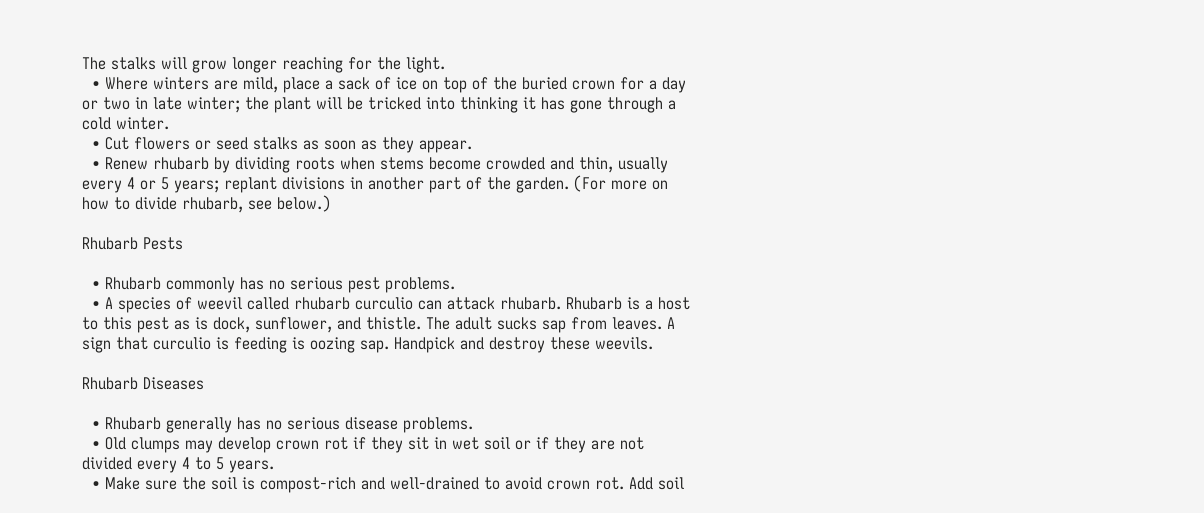The stalks will grow longer reaching for the light.
  • Where winters are mild, place a sack of ice on top of the buried crown for a day or two in late winter; the plant will be tricked into thinking it has gone through a cold winter.
  • Cut flowers or seed stalks as soon as they appear.
  • Renew rhubarb by dividing roots when stems become crowded and thin, usually every 4 or 5 years; replant divisions in another part of the garden. (For more on how to divide rhubarb, see below.)

Rhubarb Pests

  • Rhubarb commonly has no serious pest problems.
  • A species of weevil called rhubarb curculio can attack rhubarb. Rhubarb is a host to this pest as is dock, sunflower, and thistle. The adult sucks sap from leaves. A sign that curculio is feeding is oozing sap. Handpick and destroy these weevils.

Rhubarb Diseases

  • Rhubarb generally has no serious disease problems.
  • Old clumps may develop crown rot if they sit in wet soil or if they are not divided every 4 to 5 years.
  • Make sure the soil is compost-rich and well-drained to avoid crown rot. Add soil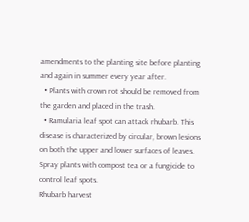amendments to the planting site before planting and again in summer every year after.
  • Plants with crown rot should be removed from the garden and placed in the trash.
  • Ramularia leaf spot can attack rhubarb. This disease is characterized by circular, brown lesions on both the upper and lower surfaces of leaves. Spray plants with compost tea or a fungicide to control leaf spots.
Rhubarb harvest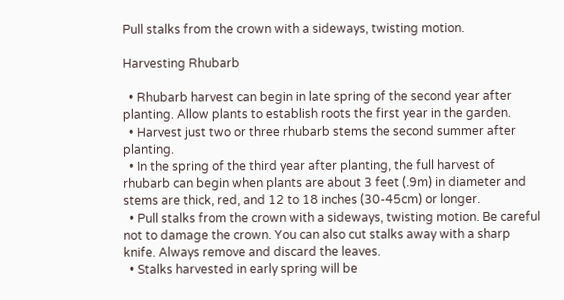Pull stalks from the crown with a sideways, twisting motion.

Harvesting Rhubarb

  • Rhubarb harvest can begin in late spring of the second year after planting. Allow plants to establish roots the first year in the garden.
  • Harvest just two or three rhubarb stems the second summer after planting.
  • In the spring of the third year after planting, the full harvest of rhubarb can begin when plants are about 3 feet (.9m) in diameter and stems are thick, red, and 12 to 18 inches (30-45cm) or longer.
  • Pull stalks from the crown with a sideways, twisting motion. Be careful not to damage the crown. You can also cut stalks away with a sharp knife. Always remove and discard the leaves.
  • Stalks harvested in early spring will be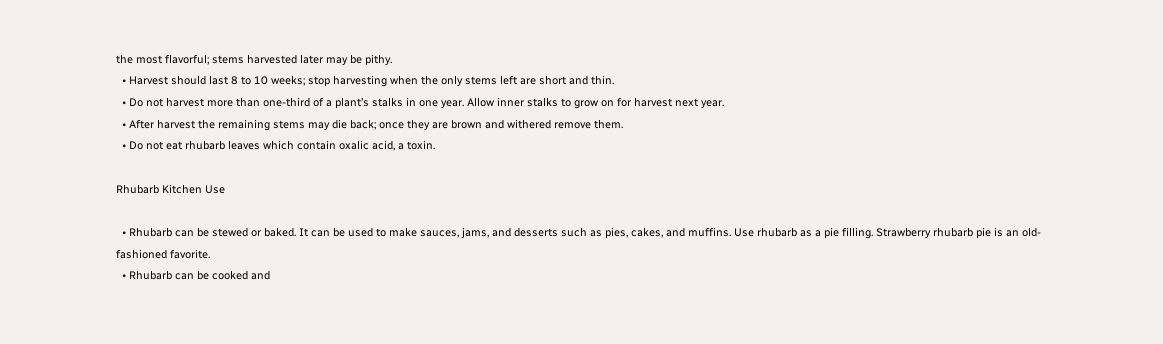the most flavorful; stems harvested later may be pithy.
  • Harvest should last 8 to 10 weeks; stop harvesting when the only stems left are short and thin.
  • Do not harvest more than one-third of a plant’s stalks in one year. Allow inner stalks to grow on for harvest next year.
  • After harvest the remaining stems may die back; once they are brown and withered remove them.
  • Do not eat rhubarb leaves which contain oxalic acid, a toxin.

Rhubarb Kitchen Use

  • Rhubarb can be stewed or baked. It can be used to make sauces, jams, and desserts such as pies, cakes, and muffins. Use rhubarb as a pie filling. Strawberry rhubarb pie is an old-fashioned favorite.
  • Rhubarb can be cooked and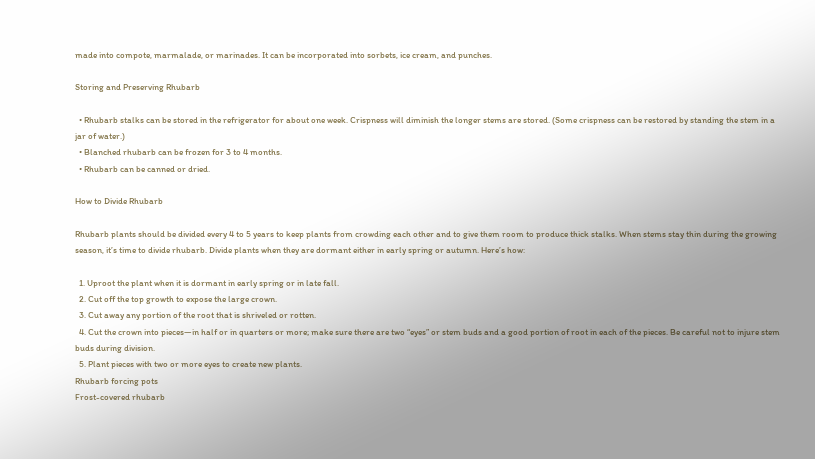made into compote, marmalade, or marinades. It can be incorporated into sorbets, ice cream, and punches.

Storing and Preserving Rhubarb

  • Rhubarb stalks can be stored in the refrigerator for about one week. Crispness will diminish the longer stems are stored. (Some crispness can be restored by standing the stem in a jar of water.)
  • Blanched rhubarb can be frozen for 3 to 4 months.
  • Rhubarb can be canned or dried.

How to Divide Rhubarb

Rhubarb plants should be divided every 4 to 5 years to keep plants from crowding each other and to give them room to produce thick stalks. When stems stay thin during the growing season, it’s time to divide rhubarb. Divide plants when they are dormant either in early spring or autumn. Here’s how:

  1. Uproot the plant when it is dormant in early spring or in late fall.
  2. Cut off the top growth to expose the large crown.
  3. Cut away any portion of the root that is shriveled or rotten.
  4. Cut the crown into pieces—in half or in quarters or more; make sure there are two “eyes” or stem buds and a good portion of root in each of the pieces. Be careful not to injure stem buds during division.
  5. Plant pieces with two or more eyes to create new plants.
Rhubarb forcing pots
Frost-covered rhubarb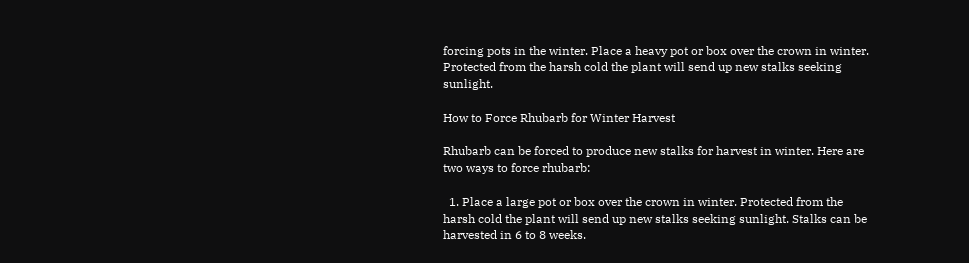forcing pots in the winter. Place a heavy pot or box over the crown in winter. Protected from the harsh cold the plant will send up new stalks seeking sunlight.

How to Force Rhubarb for Winter Harvest

Rhubarb can be forced to produce new stalks for harvest in winter. Here are two ways to force rhubarb:

  1. Place a large pot or box over the crown in winter. Protected from the harsh cold the plant will send up new stalks seeking sunlight. Stalks can be harvested in 6 to 8 weeks.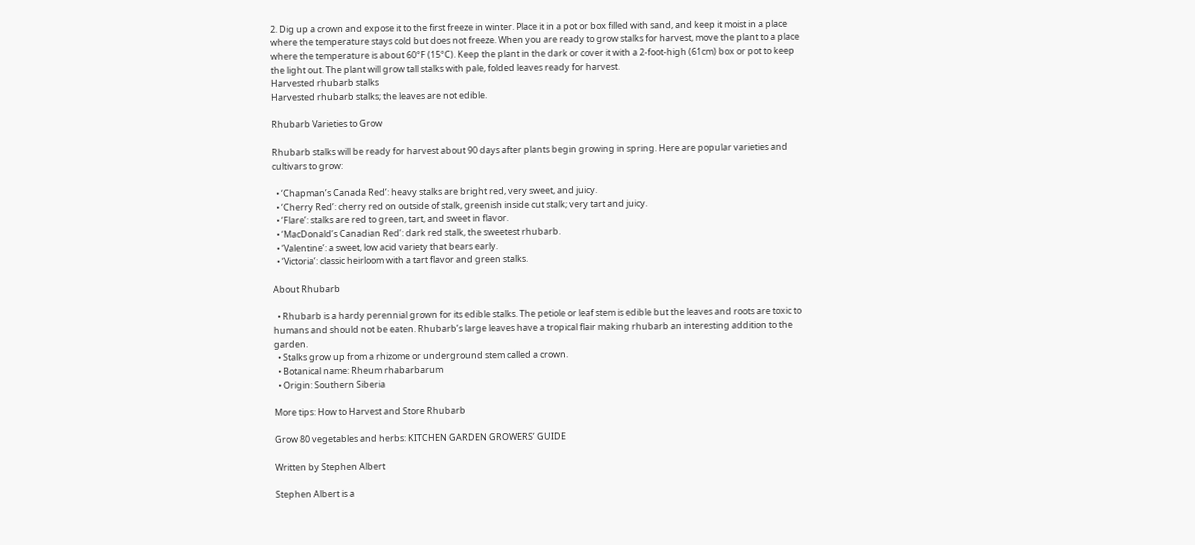2. Dig up a crown and expose it to the first freeze in winter. Place it in a pot or box filled with sand, and keep it moist in a place where the temperature stays cold but does not freeze. When you are ready to grow stalks for harvest, move the plant to a place where the temperature is about 60°F (15°C). Keep the plant in the dark or cover it with a 2-foot-high (61cm) box or pot to keep the light out. The plant will grow tall stalks with pale, folded leaves ready for harvest.
Harvested rhubarb stalks
Harvested rhubarb stalks; the leaves are not edible.

Rhubarb Varieties to Grow

Rhubarb stalks will be ready for harvest about 90 days after plants begin growing in spring. Here are popular varieties and cultivars to grow:

  • ‘Chapman’s Canada Red’: heavy stalks are bright red, very sweet, and juicy.
  • ‘Cherry Red’: cherry red on outside of stalk, greenish inside cut stalk; very tart and juicy.
  • ‘Flare’: stalks are red to green, tart, and sweet in flavor.
  • ‘MacDonald’s Canadian Red’: dark red stalk, the sweetest rhubarb.
  • ‘Valentine’: a sweet, low acid variety that bears early.
  • ‘Victoria’: classic heirloom with a tart flavor and green stalks.

About Rhubarb

  • Rhubarb is a hardy perennial grown for its edible stalks. The petiole or leaf stem is edible but the leaves and roots are toxic to humans and should not be eaten. Rhubarb’s large leaves have a tropical flair making rhubarb an interesting addition to the garden.
  • Stalks grow up from a rhizome or underground stem called a crown.
  • Botanical name: Rheum rhabarbarum
  • Origin: Southern Siberia

More tips: How to Harvest and Store Rhubarb

Grow 80 vegetables and herbs: KITCHEN GARDEN GROWERS’ GUIDE

Written by Stephen Albert

Stephen Albert is a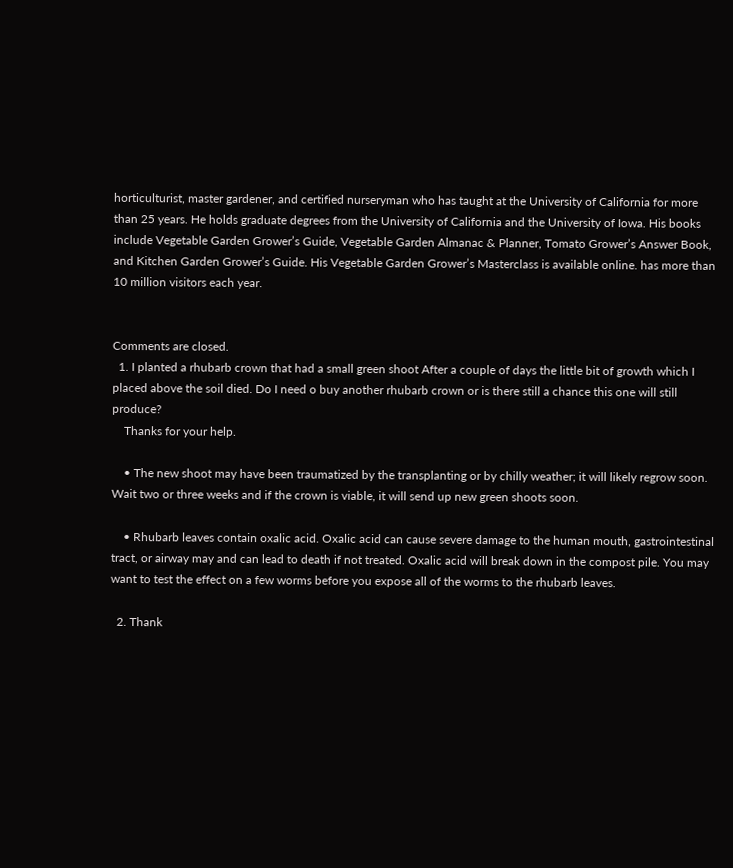horticulturist, master gardener, and certified nurseryman who has taught at the University of California for more than 25 years. He holds graduate degrees from the University of California and the University of Iowa. His books include Vegetable Garden Grower’s Guide, Vegetable Garden Almanac & Planner, Tomato Grower’s Answer Book, and Kitchen Garden Grower’s Guide. His Vegetable Garden Grower’s Masterclass is available online. has more than 10 million visitors each year.


Comments are closed.
  1. I planted a rhubarb crown that had a small green shoot After a couple of days the little bit of growth which I placed above the soil died. Do I need o buy another rhubarb crown or is there still a chance this one will still produce?
    Thanks for your help.

    • The new shoot may have been traumatized by the transplanting or by chilly weather; it will likely regrow soon. Wait two or three weeks and if the crown is viable, it will send up new green shoots soon.

    • Rhubarb leaves contain oxalic acid. Oxalic acid can cause severe damage to the human mouth, gastrointestinal tract, or airway may and can lead to death if not treated. Oxalic acid will break down in the compost pile. You may want to test the effect on a few worms before you expose all of the worms to the rhubarb leaves.

  2. Thank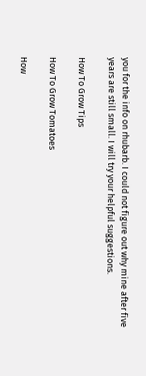you for the info on rhubarb. I could not figure out why mine after five years are still small. I will try your helpful suggestions.

How To Grow Tips

How To Grow Tomatoes

How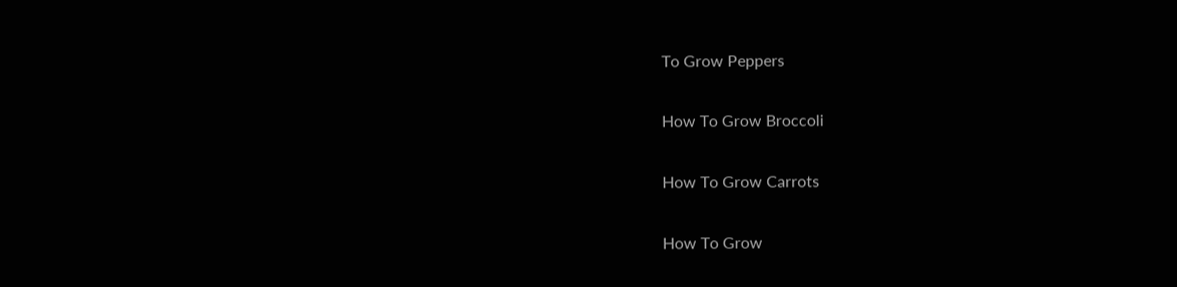To Grow Peppers

How To Grow Broccoli

How To Grow Carrots

How To Grow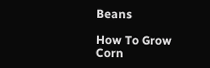Beans

How To Grow Corn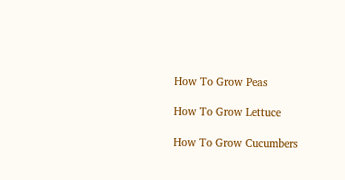How To Grow Peas

How To Grow Lettuce

How To Grow Cucumbers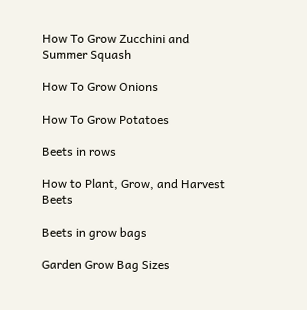How To Grow Zucchini and Summer Squash

How To Grow Onions

How To Grow Potatoes

Beets in rows

How to Plant, Grow, and Harvest Beets

Beets in grow bags

Garden Grow Bag Sizes